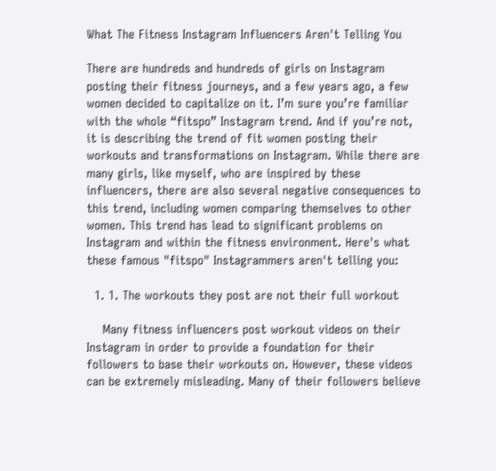What The Fitness Instagram Influencers Aren't Telling You

There are hundreds and hundreds of girls on Instagram posting their fitness journeys, and a few years ago, a few women decided to capitalize on it. I’m sure you’re familiar with the whole “fitspo” Instagram trend. And if you’re not, it is describing the trend of fit women posting their workouts and transformations on Instagram. While there are many girls, like myself, who are inspired by these influencers, there are also several negative consequences to this trend, including women comparing themselves to other women. This trend has lead to significant problems on Instagram and within the fitness environment. Here's what these famous "fitspo" Instagrammers aren't telling you:

  1. 1. The workouts they post are not their full workout

    Many fitness influencers post workout videos on their Instagram in order to provide a foundation for their followers to base their workouts on. However, these videos can be extremely misleading. Many of their followers believe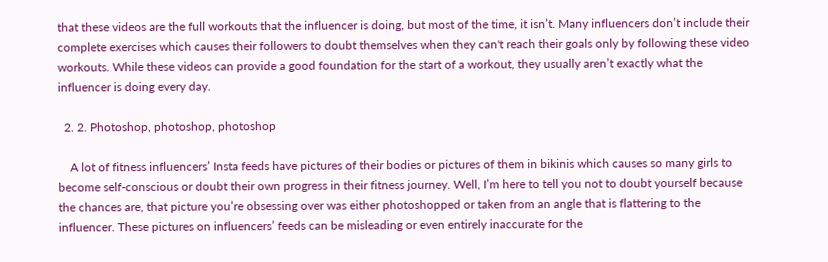that these videos are the full workouts that the influencer is doing, but most of the time, it isn’t. Many influencers don’t include their complete exercises which causes their followers to doubt themselves when they can't reach their goals only by following these video workouts. While these videos can provide a good foundation for the start of a workout, they usually aren’t exactly what the influencer is doing every day.

  2. 2. Photoshop, photoshop, photoshop

    A lot of fitness influencers’ Insta feeds have pictures of their bodies or pictures of them in bikinis which causes so many girls to become self-conscious or doubt their own progress in their fitness journey. Well, I’m here to tell you not to doubt yourself because the chances are, that picture you’re obsessing over was either photoshopped or taken from an angle that is flattering to the influencer. These pictures on influencers’ feeds can be misleading or even entirely inaccurate for the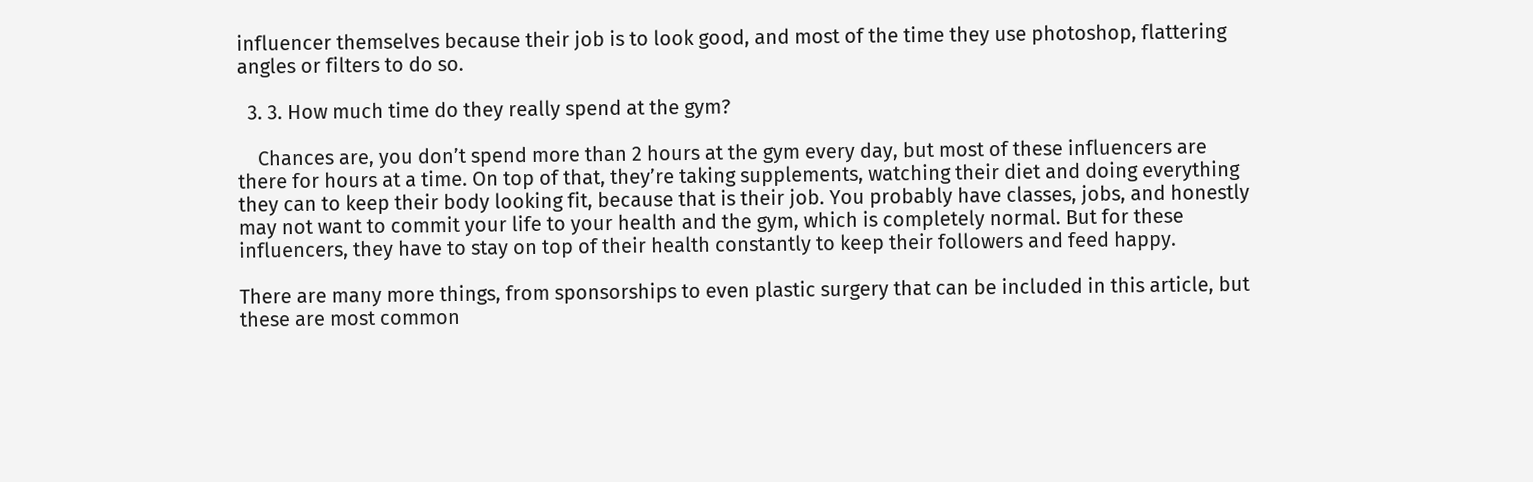influencer themselves because their job is to look good, and most of the time they use photoshop, flattering angles or filters to do so.

  3. 3. How much time do they really spend at the gym?

    Chances are, you don’t spend more than 2 hours at the gym every day, but most of these influencers are there for hours at a time. On top of that, they’re taking supplements, watching their diet and doing everything they can to keep their body looking fit, because that is their job. You probably have classes, jobs, and honestly may not want to commit your life to your health and the gym, which is completely normal. But for these influencers, they have to stay on top of their health constantly to keep their followers and feed happy.

There are many more things, from sponsorships to even plastic surgery that can be included in this article, but these are most common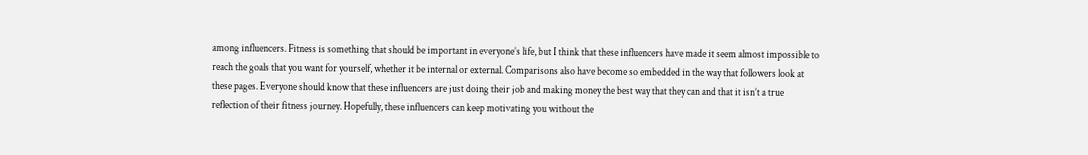among influencers. Fitness is something that should be important in everyone’s life, but I think that these influencers have made it seem almost impossible to reach the goals that you want for yourself, whether it be internal or external. Comparisons also have become so embedded in the way that followers look at these pages. Everyone should know that these influencers are just doing their job and making money the best way that they can and that it isn’t a true reflection of their fitness journey. Hopefully, these influencers can keep motivating you without the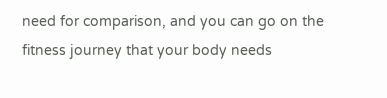need for comparison, and you can go on the fitness journey that your body needs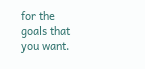for the goals that you want.